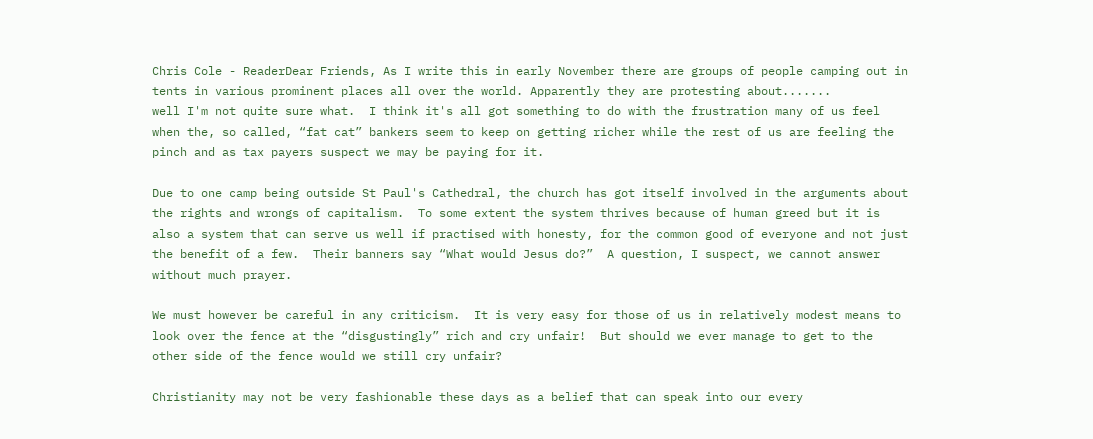Chris Cole - ReaderDear Friends, As I write this in early November there are groups of people camping out in tents in various prominent places all over the world. Apparently they are protesting about.......
well I'm not quite sure what.  I think it's all got something to do with the frustration many of us feel when the, so called, “fat cat” bankers seem to keep on getting richer while the rest of us are feeling the pinch and as tax payers suspect we may be paying for it.

Due to one camp being outside St Paul's Cathedral, the church has got itself involved in the arguments about the rights and wrongs of capitalism.  To some extent the system thrives because of human greed but it is also a system that can serve us well if practised with honesty, for the common good of everyone and not just the benefit of a few.  Their banners say “What would Jesus do?”  A question, I suspect, we cannot answer without much prayer.

We must however be careful in any criticism.  It is very easy for those of us in relatively modest means to look over the fence at the “disgustingly” rich and cry unfair!  But should we ever manage to get to the other side of the fence would we still cry unfair?

Christianity may not be very fashionable these days as a belief that can speak into our every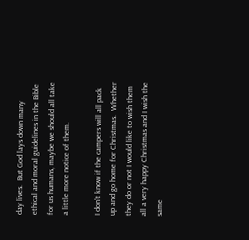day lives.  But God lays down many ethical and moral guidelines in the Bible for us humans, maybe we should all take a little more notice of them.

I don't know if the campers will all pack up and go home for Christmas.  Whether they do or not I would like to wish them all a very happy Christmas and I wish the same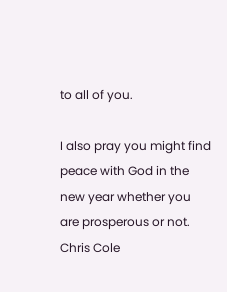to all of you.

I also pray you might find peace with God in the new year whether you are prosperous or not. Chris Cole